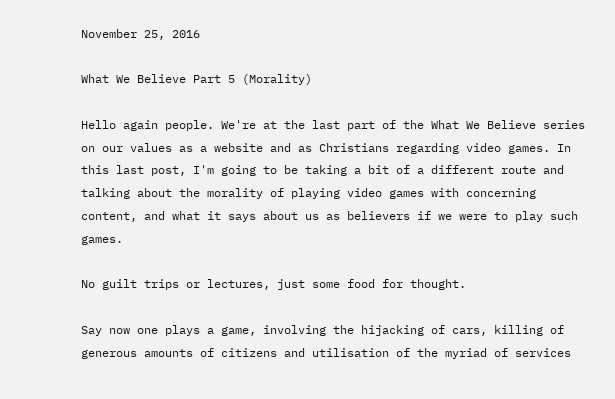November 25, 2016

What We Believe Part 5 (Morality)

Hello again people. We're at the last part of the What We Believe series on our values as a website and as Christians regarding video games. In this last post, I'm going to be taking a bit of a different route and talking about the morality of playing video games with concerning content, and what it says about us as believers if we were to play such games.

No guilt trips or lectures, just some food for thought.

Say now one plays a game, involving the hijacking of cars, killing of generous amounts of citizens and utilisation of the myriad of services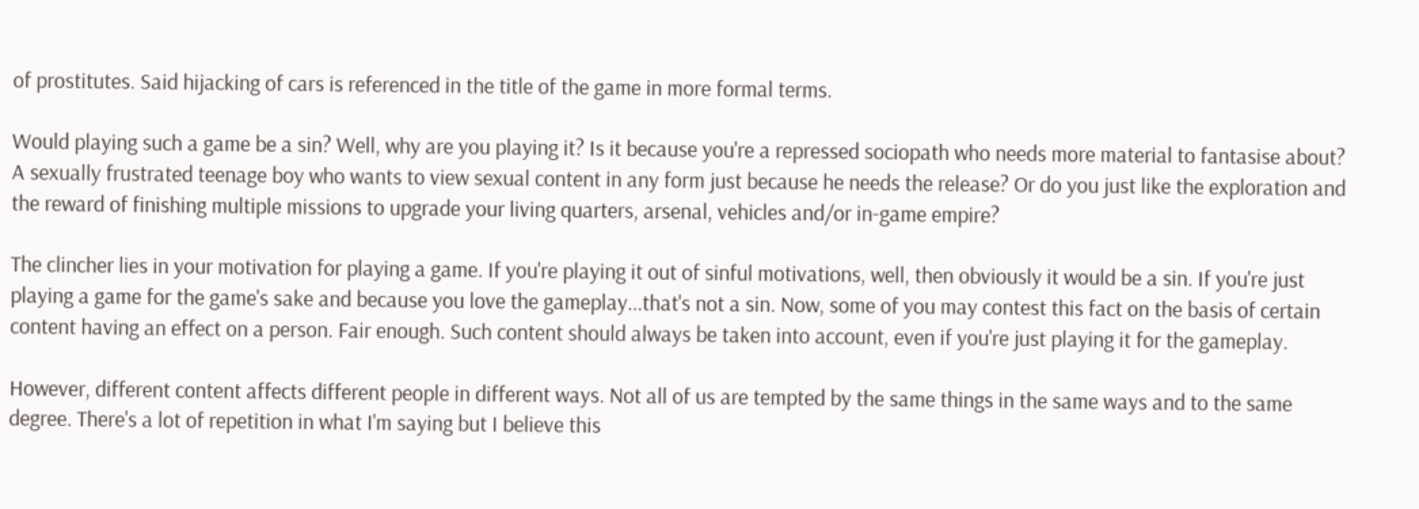of prostitutes. Said hijacking of cars is referenced in the title of the game in more formal terms.

Would playing such a game be a sin? Well, why are you playing it? Is it because you're a repressed sociopath who needs more material to fantasise about? A sexually frustrated teenage boy who wants to view sexual content in any form just because he needs the release? Or do you just like the exploration and the reward of finishing multiple missions to upgrade your living quarters, arsenal, vehicles and/or in-game empire?

The clincher lies in your motivation for playing a game. If you're playing it out of sinful motivations, well, then obviously it would be a sin. If you're just playing a game for the game's sake and because you love the gameplay...that's not a sin. Now, some of you may contest this fact on the basis of certain content having an effect on a person. Fair enough. Such content should always be taken into account, even if you're just playing it for the gameplay.

However, different content affects different people in different ways. Not all of us are tempted by the same things in the same ways and to the same degree. There's a lot of repetition in what I'm saying but I believe this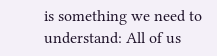is something we need to understand: All of us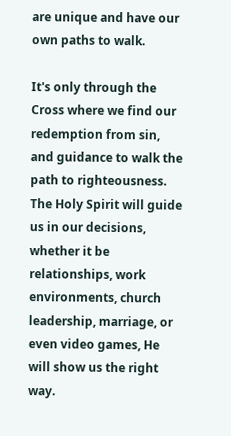are unique and have our own paths to walk.

It's only through the Cross where we find our redemption from sin, and guidance to walk the path to righteousness. The Holy Spirit will guide us in our decisions, whether it be relationships, work environments, church leadership, marriage, or even video games, He will show us the right way.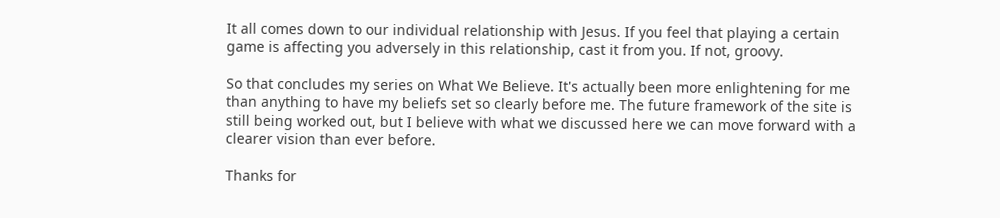It all comes down to our individual relationship with Jesus. If you feel that playing a certain game is affecting you adversely in this relationship, cast it from you. If not, groovy.

So that concludes my series on What We Believe. It's actually been more enlightening for me than anything to have my beliefs set so clearly before me. The future framework of the site is still being worked out, but I believe with what we discussed here we can move forward with a clearer vision than ever before.

Thanks for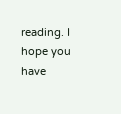reading. I hope you have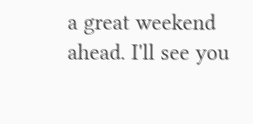a great weekend ahead. I'll see you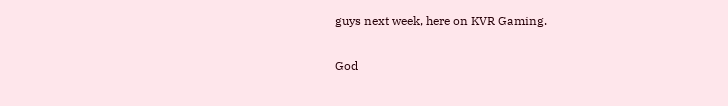guys next week, here on KVR Gaming.

God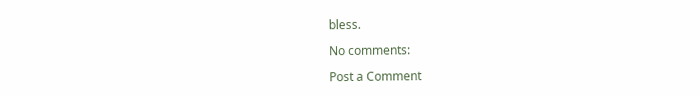bless.

No comments:

Post a Comment